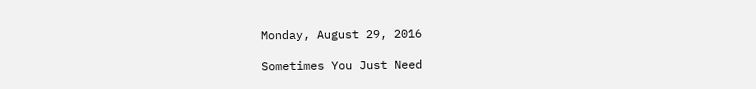Monday, August 29, 2016

Sometimes You Just Need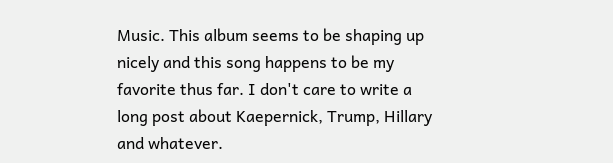Music. This album seems to be shaping up nicely and this song happens to be my favorite thus far. I don't care to write a long post about Kaepernick, Trump, Hillary and whatever.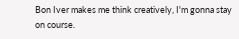Bon Iver makes me think creatively, I'm gonna stay on course.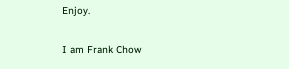Enjoy.

I am Frank Chow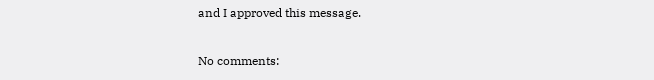and I approved this message.

No comments: